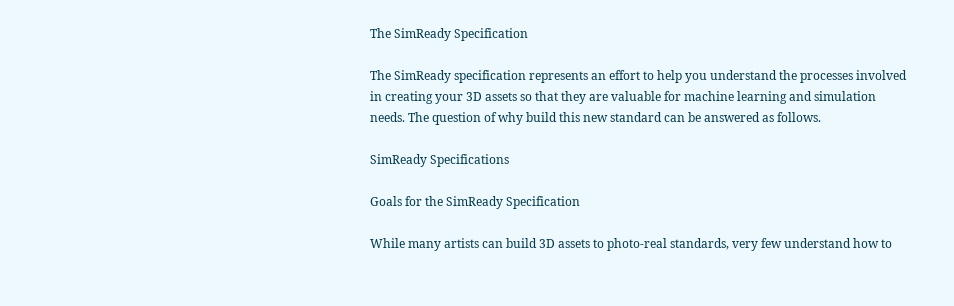The SimReady Specification

The SimReady specification represents an effort to help you understand the processes involved in creating your 3D assets so that they are valuable for machine learning and simulation needs. The question of why build this new standard can be answered as follows.

SimReady Specifications

Goals for the SimReady Specification

While many artists can build 3D assets to photo-real standards, very few understand how to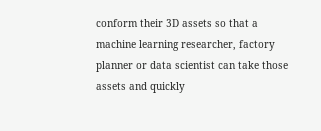conform their 3D assets so that a machine learning researcher, factory planner or data scientist can take those assets and quickly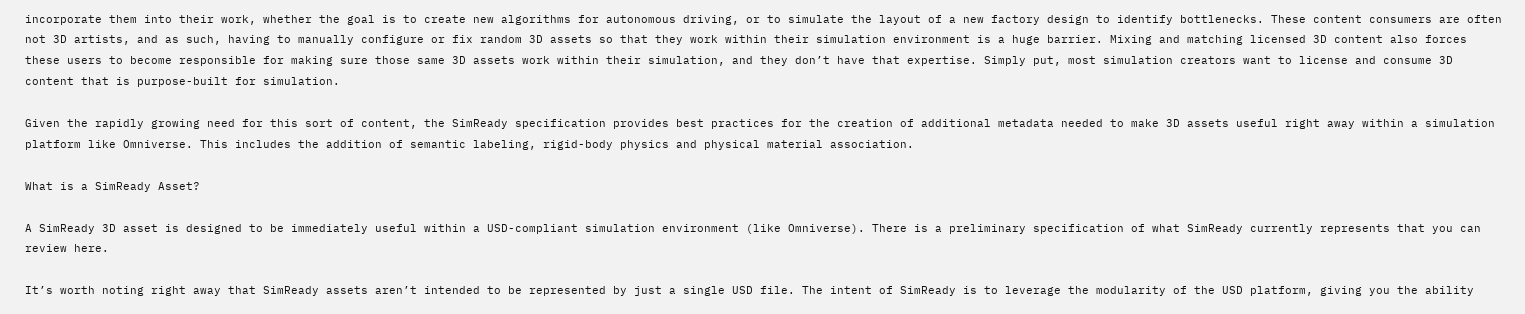incorporate them into their work, whether the goal is to create new algorithms for autonomous driving, or to simulate the layout of a new factory design to identify bottlenecks. These content consumers are often not 3D artists, and as such, having to manually configure or fix random 3D assets so that they work within their simulation environment is a huge barrier. Mixing and matching licensed 3D content also forces these users to become responsible for making sure those same 3D assets work within their simulation, and they don’t have that expertise. Simply put, most simulation creators want to license and consume 3D content that is purpose-built for simulation.

Given the rapidly growing need for this sort of content, the SimReady specification provides best practices for the creation of additional metadata needed to make 3D assets useful right away within a simulation platform like Omniverse. This includes the addition of semantic labeling, rigid-body physics and physical material association.

What is a SimReady Asset?

A SimReady 3D asset is designed to be immediately useful within a USD-compliant simulation environment (like Omniverse). There is a preliminary specification of what SimReady currently represents that you can review here.

It’s worth noting right away that SimReady assets aren’t intended to be represented by just a single USD file. The intent of SimReady is to leverage the modularity of the USD platform, giving you the ability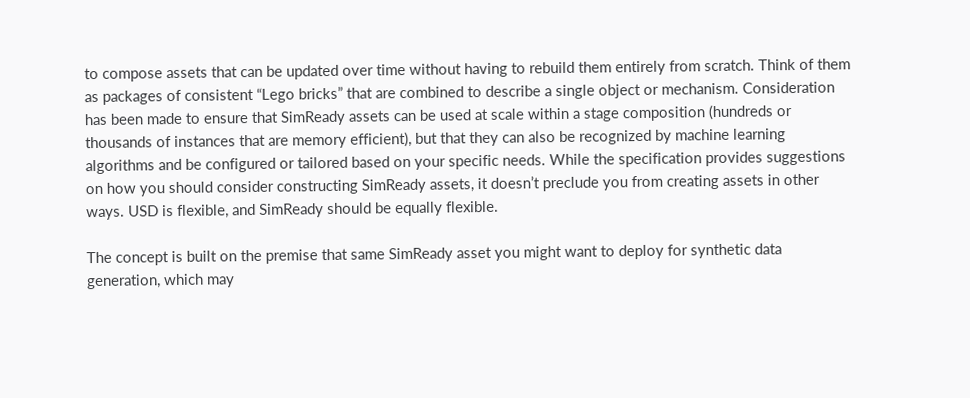to compose assets that can be updated over time without having to rebuild them entirely from scratch. Think of them as packages of consistent “Lego bricks” that are combined to describe a single object or mechanism. Consideration has been made to ensure that SimReady assets can be used at scale within a stage composition (hundreds or thousands of instances that are memory efficient), but that they can also be recognized by machine learning algorithms and be configured or tailored based on your specific needs. While the specification provides suggestions on how you should consider constructing SimReady assets, it doesn’t preclude you from creating assets in other ways. USD is flexible, and SimReady should be equally flexible.

The concept is built on the premise that same SimReady asset you might want to deploy for synthetic data generation, which may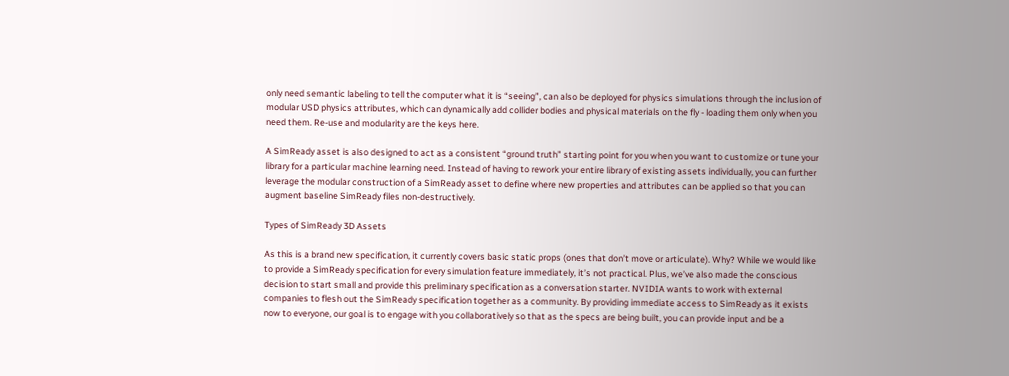only need semantic labeling to tell the computer what it is “seeing”, can also be deployed for physics simulations through the inclusion of modular USD physics attributes, which can dynamically add collider bodies and physical materials on the fly - loading them only when you need them. Re-use and modularity are the keys here.

A SimReady asset is also designed to act as a consistent “ground truth” starting point for you when you want to customize or tune your library for a particular machine learning need. Instead of having to rework your entire library of existing assets individually, you can further leverage the modular construction of a SimReady asset to define where new properties and attributes can be applied so that you can augment baseline SimReady files non-destructively.

Types of SimReady 3D Assets

As this is a brand new specification, it currently covers basic static props (ones that don’t move or articulate). Why? While we would like to provide a SimReady specification for every simulation feature immediately, it’s not practical. Plus, we’ve also made the conscious decision to start small and provide this preliminary specification as a conversation starter. NVIDIA wants to work with external companies to flesh out the SimReady specification together as a community. By providing immediate access to SimReady as it exists now to everyone, our goal is to engage with you collaboratively so that as the specs are being built, you can provide input and be a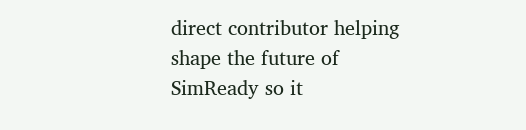direct contributor helping shape the future of SimReady so it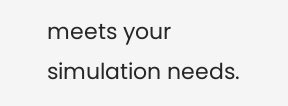meets your simulation needs.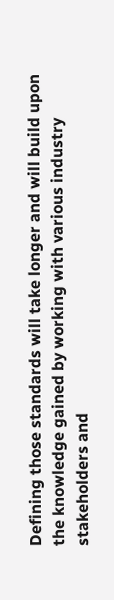Defining those standards will take longer and will build upon the knowledge gained by working with various industry stakeholders and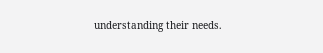understanding their needs.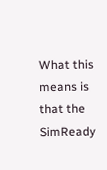What this means is that the SimReady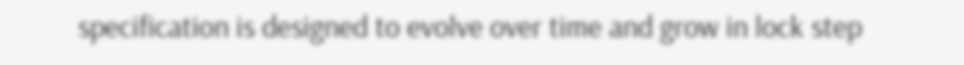specification is designed to evolve over time and grow in lock step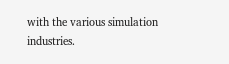with the various simulation industries.